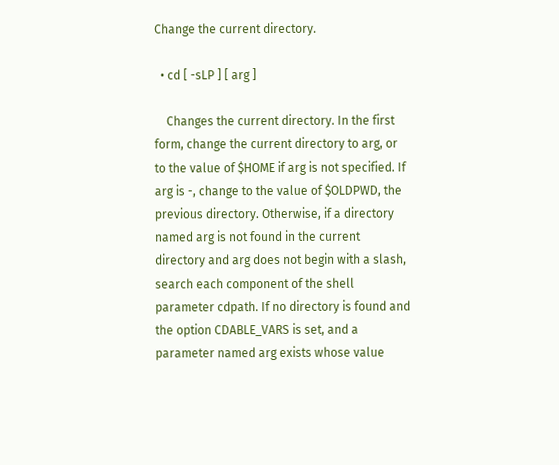Change the current directory.

  • cd [ -sLP ] [ arg ]

    Changes the current directory. In the first form, change the current directory to arg, or to the value of $HOME if arg is not specified. If arg is -, change to the value of $OLDPWD, the previous directory. Otherwise, if a directory named arg is not found in the current directory and arg does not begin with a slash, search each component of the shell parameter cdpath. If no directory is found and the option CDABLE_VARS is set, and a parameter named arg exists whose value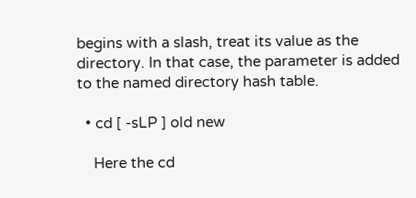begins with a slash, treat its value as the directory. In that case, the parameter is added to the named directory hash table.

  • cd [ -sLP ] old new

    Here the cd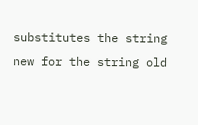substitutes the string new for the string old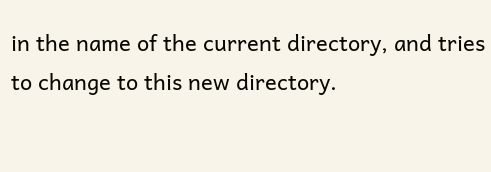in the name of the current directory, and tries to change to this new directory.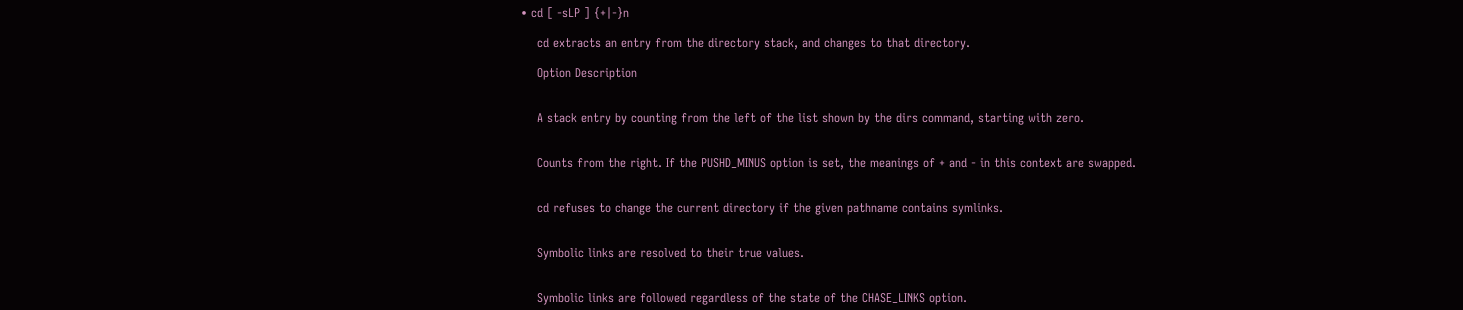• cd [ -sLP ] {+|-}n

    cd extracts an entry from the directory stack, and changes to that directory.

    Option Description


    A stack entry by counting from the left of the list shown by the dirs command, starting with zero.


    Counts from the right. If the PUSHD_MINUS option is set, the meanings of + and - in this context are swapped.


    cd refuses to change the current directory if the given pathname contains symlinks.


    Symbolic links are resolved to their true values.


    Symbolic links are followed regardless of the state of the CHASE_LINKS option.